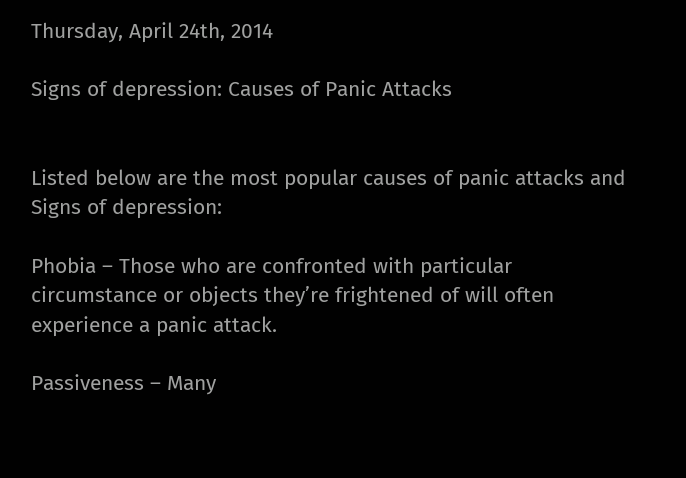Thursday, April 24th, 2014

Signs of depression: Causes of Panic Attacks


Listed below are the most popular causes of panic attacks and Signs of depression:

Phobia – Those who are confronted with particular circumstance or objects they’re frightened of will often experience a panic attack.

Passiveness – Many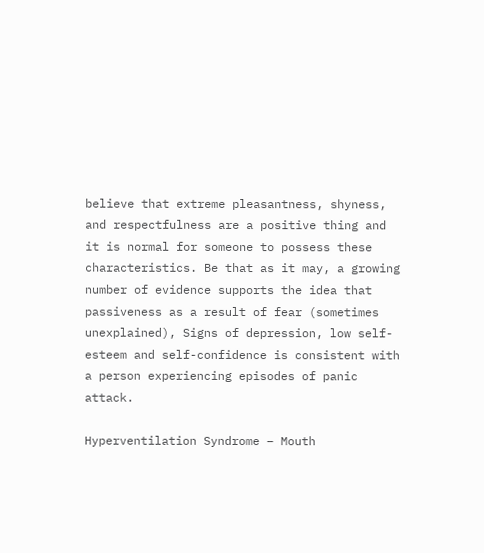believe that extreme pleasantness, shyness, and respectfulness are a positive thing and it is normal for someone to possess these characteristics. Be that as it may, a growing number of evidence supports the idea that passiveness as a result of fear (sometimes unexplained), Signs of depression, low self-esteem and self-confidence is consistent with a person experiencing episodes of panic attack.

Hyperventilation Syndrome – Mouth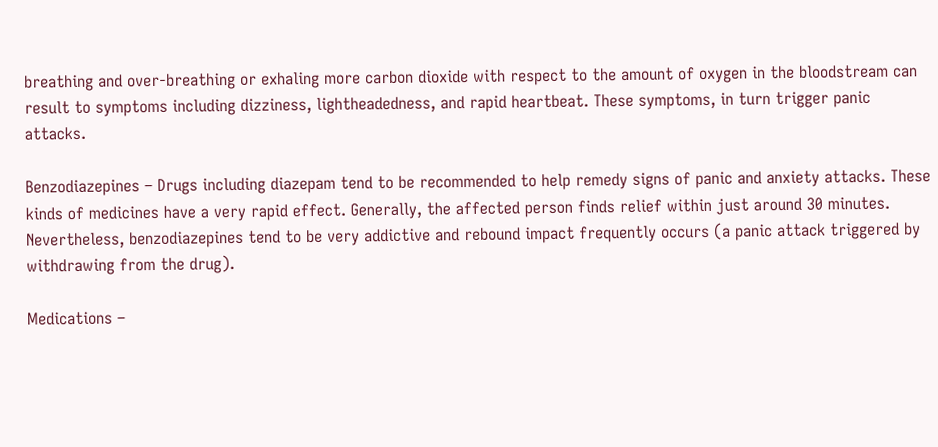breathing and over-breathing or exhaling more carbon dioxide with respect to the amount of oxygen in the bloodstream can result to symptoms including dizziness, lightheadedness, and rapid heartbeat. These symptoms, in turn trigger panic attacks.

Benzodiazepines – Drugs including diazepam tend to be recommended to help remedy signs of panic and anxiety attacks. These kinds of medicines have a very rapid effect. Generally, the affected person finds relief within just around 30 minutes. Nevertheless, benzodiazepines tend to be very addictive and rebound impact frequently occurs (a panic attack triggered by withdrawing from the drug).

Medications –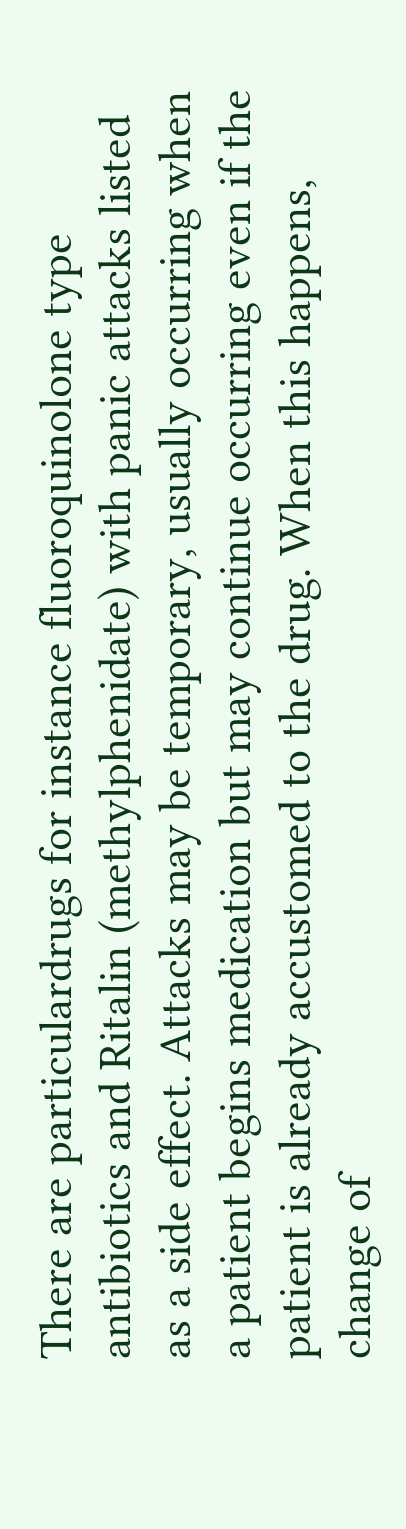There are particulardrugs for instance fluoroquinolone type antibiotics and Ritalin (methylphenidate) with panic attacks listed as a side effect. Attacks may be temporary, usually occurring when a patient begins medication but may continue occurring even if the patient is already accustomed to the drug. When this happens, change of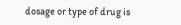dosage or type of drug is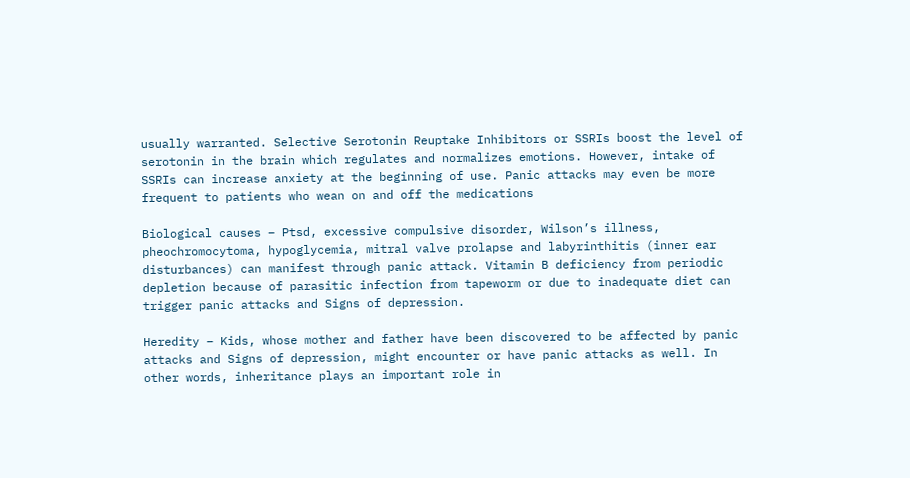usually warranted. Selective Serotonin Reuptake Inhibitors or SSRIs boost the level of serotonin in the brain which regulates and normalizes emotions. However, intake of SSRIs can increase anxiety at the beginning of use. Panic attacks may even be more frequent to patients who wean on and off the medications

Biological causes – Ptsd, excessive compulsive disorder, Wilson’s illness, pheochromocytoma, hypoglycemia, mitral valve prolapse and labyrinthitis (inner ear disturbances) can manifest through panic attack. Vitamin B deficiency from periodic depletion because of parasitic infection from tapeworm or due to inadequate diet can trigger panic attacks and Signs of depression.

Heredity – Kids, whose mother and father have been discovered to be affected by panic attacks and Signs of depression, might encounter or have panic attacks as well. In other words, inheritance plays an important role in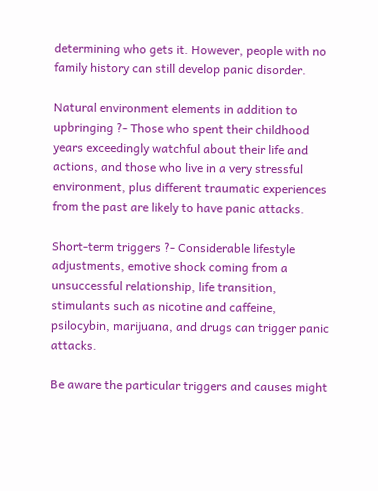determining who gets it. However, people with no family history can still develop panic disorder.

Natural environment elements in addition to upbringing ?- Those who spent their childhood years exceedingly watchful about their life and actions, and those who live in a very stressful environment, plus different traumatic experiences from the past are likely to have panic attacks.

Short-term triggers ?- Considerable lifestyle adjustments, emotive shock coming from a unsuccessful relationship, life transition, stimulants such as nicotine and caffeine, psilocybin, marijuana, and drugs can trigger panic attacks.

Be aware the particular triggers and causes might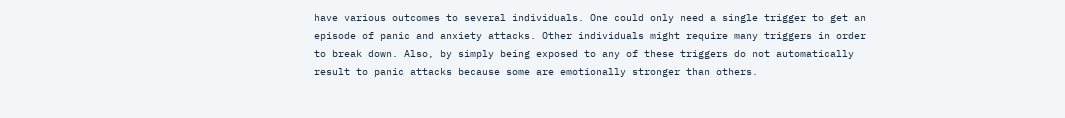have various outcomes to several individuals. One could only need a single trigger to get an episode of panic and anxiety attacks. Other individuals might require many triggers in order to break down. Also, by simply being exposed to any of these triggers do not automatically result to panic attacks because some are emotionally stronger than others.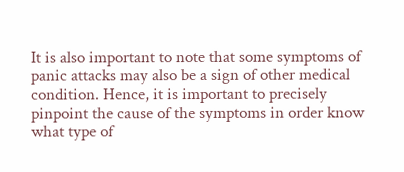It is also important to note that some symptoms of panic attacks may also be a sign of other medical condition. Hence, it is important to precisely pinpoint the cause of the symptoms in order know what type of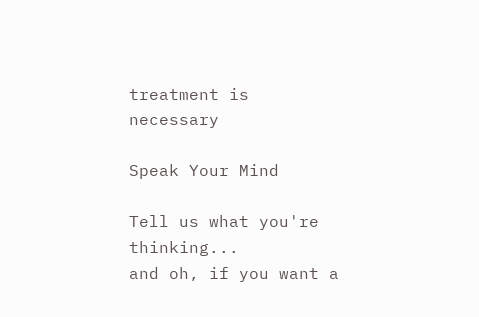treatment is necessary

Speak Your Mind

Tell us what you're thinking...
and oh, if you want a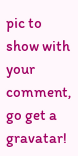pic to show with your comment, go get a gravatar!